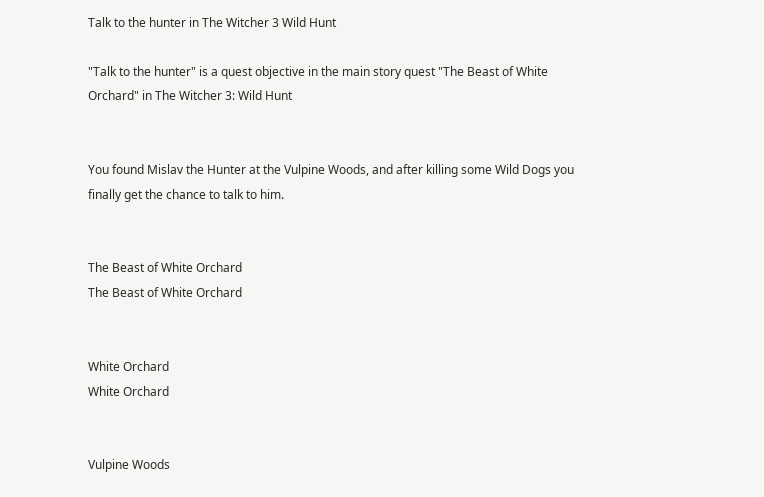Talk to the hunter in The Witcher 3 Wild Hunt

"Talk to the hunter" is a quest objective in the main story quest "The Beast of White Orchard" in The Witcher 3: Wild Hunt


You found Mislav the Hunter at the Vulpine Woods, and after killing some Wild Dogs you finally get the chance to talk to him.


The Beast of White Orchard
The Beast of White Orchard


White Orchard
White Orchard


Vulpine Woods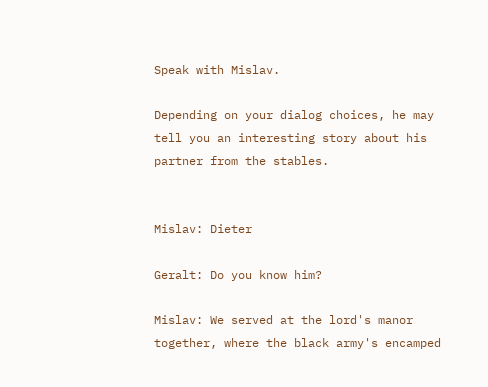Speak with Mislav.

Depending on your dialog choices, he may tell you an interesting story about his partner from the stables.


Mislav: Dieter

Geralt: Do you know him?

Mislav: We served at the lord's manor together, where the black army's encamped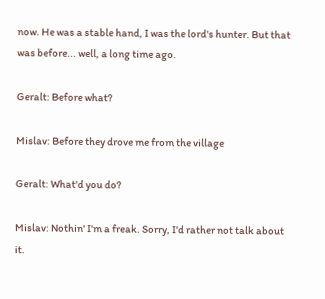now. He was a stable hand, I was the lord's hunter. But that was before... well, a long time ago.

Geralt: Before what?

Mislav: Before they drove me from the village

Geralt: What'd you do?

Mislav: Nothin' I'm a freak. Sorry, I'd rather not talk about it.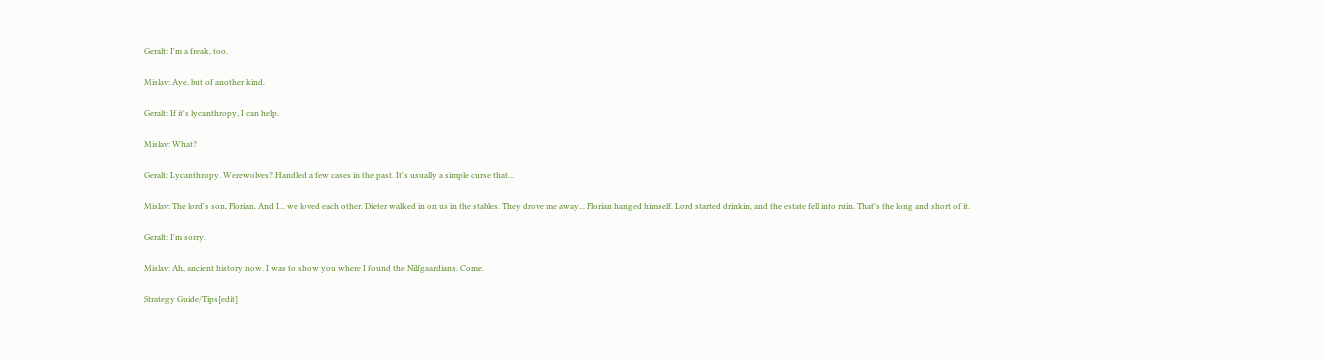Geralt: I'm a freak, too.

Mislav: Aye, but of another kind.

Geralt: If it's lycanthropy, I can help.

Mislav: What?

Geralt: Lycanthropy. Werewolves? Handled a few cases in the past. It's usually a simple curse that...

Mislav: The lord's son, Florian. And I... we loved each other. Dieter walked in on us in the stables. They drove me away... Florian hanged himself. Lord started drinkin, and the estate fell into ruin. That's the long and short of it.

Geralt: I'm sorry.

Mislav: Ah, ancient history now. I was to show you where I found the Nilfgaardians. Come.

Strategy Guide/Tips[edit]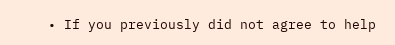• If you previously did not agree to help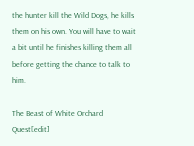the hunter kill the Wild Dogs, he kills them on his own. You will have to wait a bit until he finishes killing them all before getting the chance to talk to him.

The Beast of White Orchard Quest[edit]